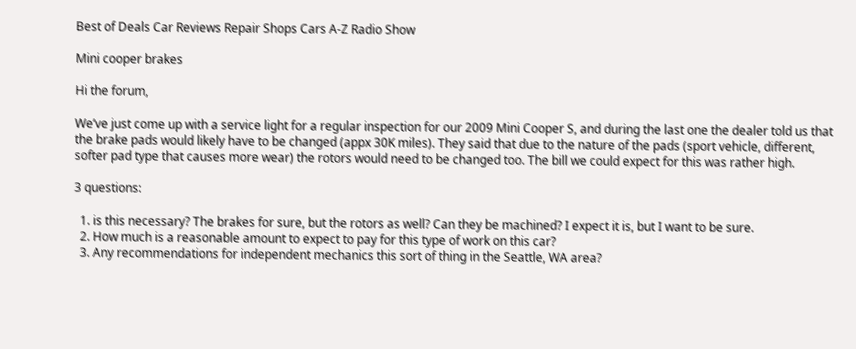Best of Deals Car Reviews Repair Shops Cars A-Z Radio Show

Mini cooper brakes

Hi the forum,

We’ve just come up with a service light for a regular inspection for our 2009 Mini Cooper S, and during the last one the dealer told us that the brake pads would likely have to be changed (appx 30K miles). They said that due to the nature of the pads (sport vehicle, different, softer pad type that causes more wear) the rotors would need to be changed too. The bill we could expect for this was rather high.

3 questions:

  1. is this necessary? The brakes for sure, but the rotors as well? Can they be machined? I expect it is, but I want to be sure.
  2. How much is a reasonable amount to expect to pay for this type of work on this car?
  3. Any recommendations for independent mechanics this sort of thing in the Seattle, WA area?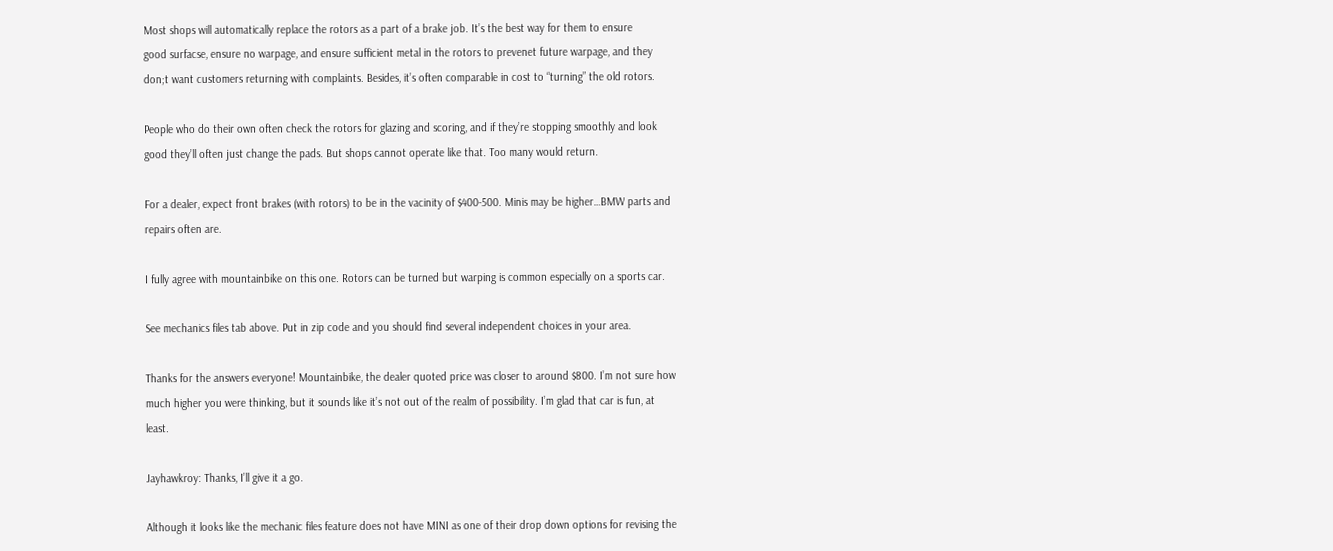Most shops will automatically replace the rotors as a part of a brake job. It’s the best way for them to ensure
good surfacse, ensure no warpage, and ensure sufficient metal in the rotors to prevenet future warpage, and they don;t want customers returning with complaints. Besides, it’s often comparable in cost to “turning” the old rotors.

People who do their own often check the rotors for glazing and scoring, and if they’re stopping smoothly and look good they’ll often just change the pads. But shops cannot operate like that. Too many would return.

For a dealer, expect front brakes (with rotors) to be in the vacinity of $400-500. Minis may be higher…BMW parts and repairs often are.

I fully agree with mountainbike on this one. Rotors can be turned but warping is common especially on a sports car.

See mechanics files tab above. Put in zip code and you should find several independent choices in your area.

Thanks for the answers everyone! Mountainbike, the dealer quoted price was closer to around $800. I’m not sure how much higher you were thinking, but it sounds like it’s not out of the realm of possibility. I’m glad that car is fun, at least.

Jayhawkroy: Thanks, I’ll give it a go.

Although it looks like the mechanic files feature does not have MINI as one of their drop down options for revising the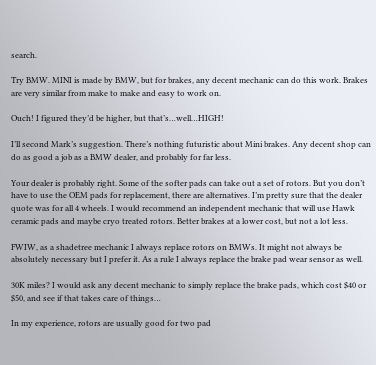search.

Try BMW. MINI is made by BMW, but for brakes, any decent mechanic can do this work. Brakes are very similar from make to make and easy to work on.

Ouch! I figured they’d be higher, but that’s…well…HIGH!

I’ll second Mark’s suggestion. There’s nothing futuristic about Mini brakes. Any decent shop can do as good a job as a BMW dealer, and probably for far less.

Your dealer is probably right. Some of the softer pads can take out a set of rotors. But you don’t have to use the OEM pads for replacement, there are alternatives. I’m pretty sure that the dealer quote was for all 4 wheels. I would recommend an independent mechanic that will use Hawk ceramic pads and maybe cryo treated rotors. Better brakes at a lower cost, but not a lot less.

FWIW, as a shadetree mechanic I always replace rotors on BMWs. It might not always be absolutely necessary but I prefer it. As a rule I always replace the brake pad wear sensor as well.

30K miles? I would ask any decent mechanic to simply replace the brake pads, which cost $40 or $50, and see if that takes care of things…

In my experience, rotors are usually good for two pad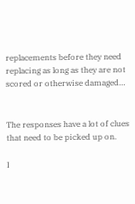replacements before they need replacing as long as they are not scored or otherwise damaged…


The responses have a lot of clues that need to be picked up on.

I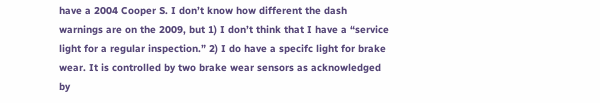have a 2004 Cooper S. I don’t know how different the dash warnings are on the 2009, but 1) I don’t think that I have a “service light for a regular inspection.” 2) I do have a specifc light for brake wear. It is controlled by two brake wear sensors as acknowledged by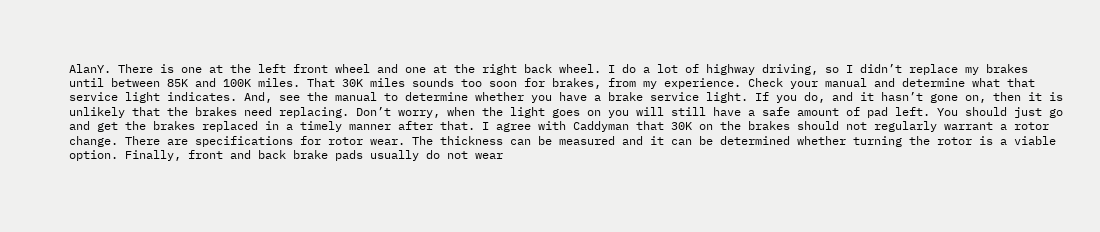AlanY. There is one at the left front wheel and one at the right back wheel. I do a lot of highway driving, so I didn’t replace my brakes until between 85K and 100K miles. That 30K miles sounds too soon for brakes, from my experience. Check your manual and determine what that service light indicates. And, see the manual to determine whether you have a brake service light. If you do, and it hasn’t gone on, then it is unlikely that the brakes need replacing. Don’t worry, when the light goes on you will still have a safe amount of pad left. You should just go and get the brakes replaced in a timely manner after that. I agree with Caddyman that 30K on the brakes should not regularly warrant a rotor change. There are specifications for rotor wear. The thickness can be measured and it can be determined whether turning the rotor is a viable option. Finally, front and back brake pads usually do not wear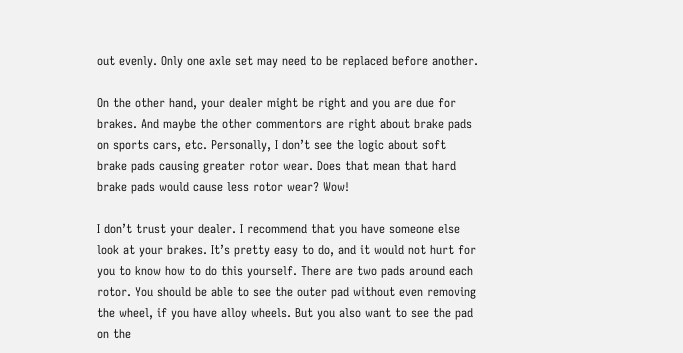out evenly. Only one axle set may need to be replaced before another.

On the other hand, your dealer might be right and you are due for brakes. And maybe the other commentors are right about brake pads on sports cars, etc. Personally, I don’t see the logic about soft brake pads causing greater rotor wear. Does that mean that hard brake pads would cause less rotor wear? Wow!

I don’t trust your dealer. I recommend that you have someone else look at your brakes. It’s pretty easy to do, and it would not hurt for you to know how to do this yourself. There are two pads around each rotor. You should be able to see the outer pad without even removing the wheel, if you have alloy wheels. But you also want to see the pad on the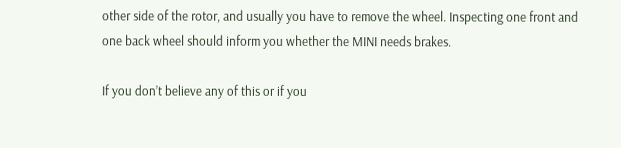other side of the rotor, and usually you have to remove the wheel. Inspecting one front and one back wheel should inform you whether the MINI needs brakes.

If you don’t believe any of this or if you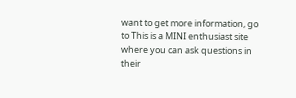want to get more information, go to This is a MINI enthusiast site where you can ask questions in their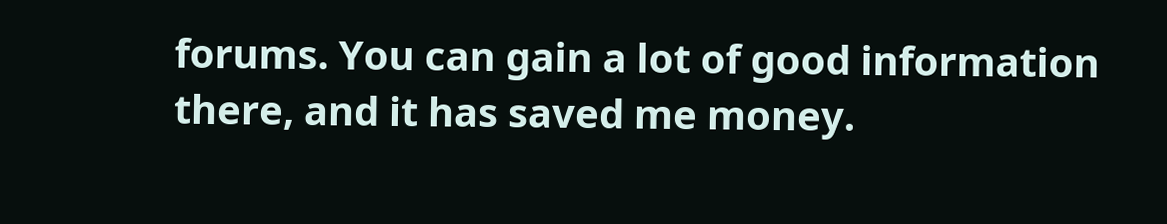forums. You can gain a lot of good information there, and it has saved me money.